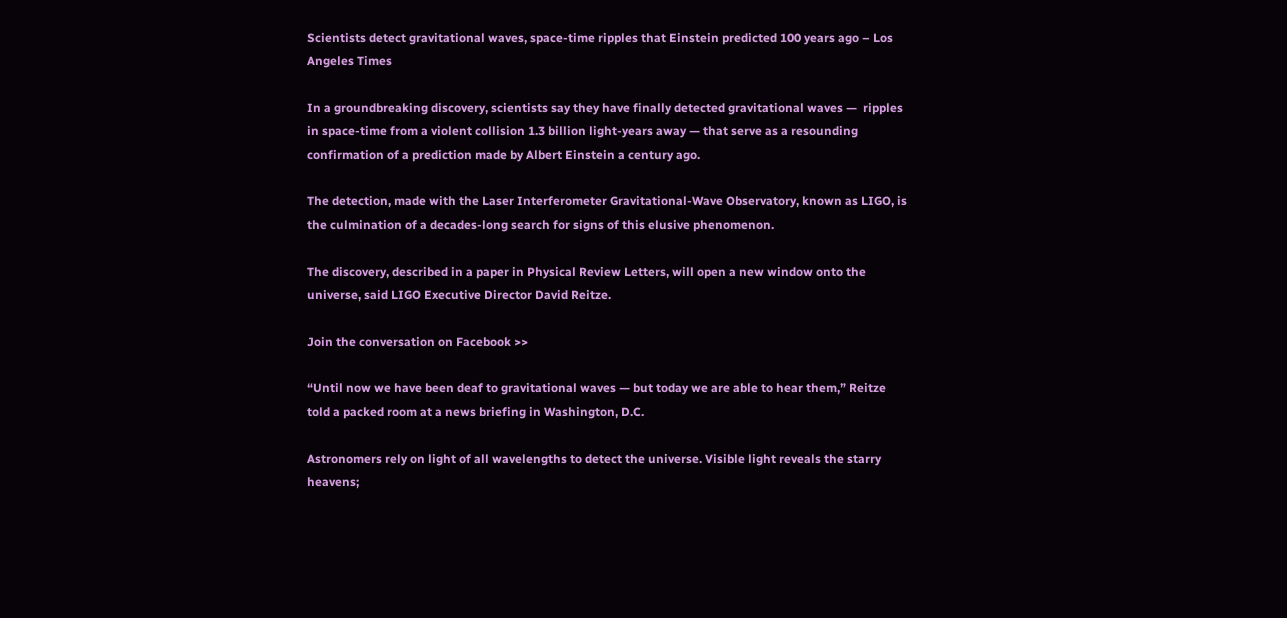Scientists detect gravitational waves, space-time ripples that Einstein predicted 100 years ago – Los Angeles Times

In a groundbreaking discovery, scientists say they have finally detected gravitational waves —  ripples in space-time from a violent collision 1.3 billion light-years away — that serve as a resounding confirmation of a prediction made by Albert Einstein a century ago.

The detection, made with the Laser Interferometer Gravitational-Wave Observatory, known as LIGO, is the culmination of a decades-long search for signs of this elusive phenomenon.

The discovery, described in a paper in Physical Review Letters, will open a new window onto the universe, said LIGO Executive Director David Reitze.

Join the conversation on Facebook >>

“Until now we have been deaf to gravitational waves — but today we are able to hear them,” Reitze told a packed room at a news briefing in Washington, D.C.

Astronomers rely on light of all wavelengths to detect the universe. Visible light reveals the starry heavens;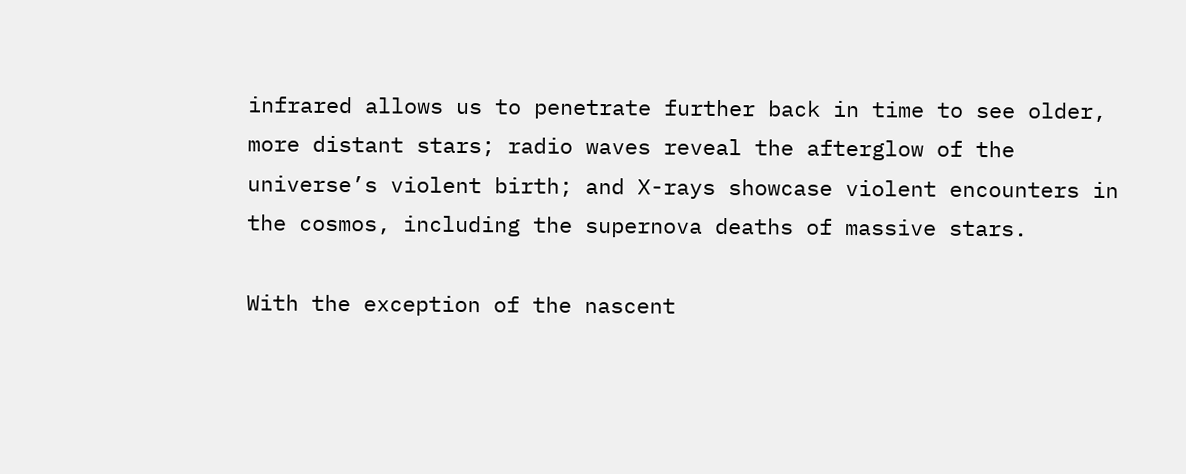infrared allows us to penetrate further back in time to see older, more distant stars; radio waves reveal the afterglow of the universe’s violent birth; and X-rays showcase violent encounters in the cosmos, including the supernova deaths of massive stars.

With the exception of the nascent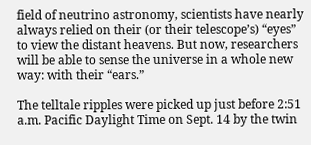field of neutrino astronomy, scientists have nearly always relied on their (or their telescope’s) “eyes” to view the distant heavens. But now, researchers will be able to sense the universe in a whole new way: with their “ears.”

The telltale ripples were picked up just before 2:51 a.m. Pacific Daylight Time on Sept. 14 by the twin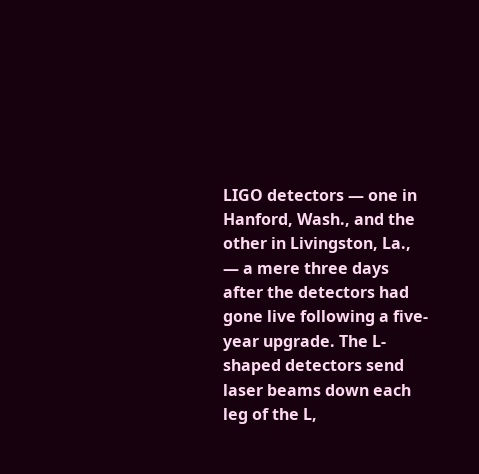LIGO detectors — one in Hanford, Wash., and the other in Livingston, La., — a mere three days after the detectors had gone live following a five-year upgrade. The L-shaped detectors send laser beams down each leg of the L,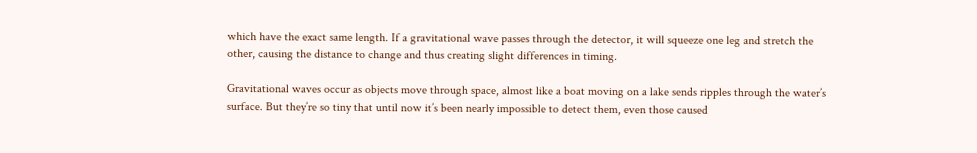which have the exact same length. If a gravitational wave passes through the detector, it will squeeze one leg and stretch the other, causing the distance to change and thus creating slight differences in timing.

Gravitational waves occur as objects move through space, almost like a boat moving on a lake sends ripples through the water’s surface. But they’re so tiny that until now it’s been nearly impossible to detect them, even those caused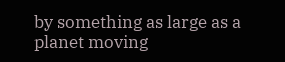by something as large as a planet moving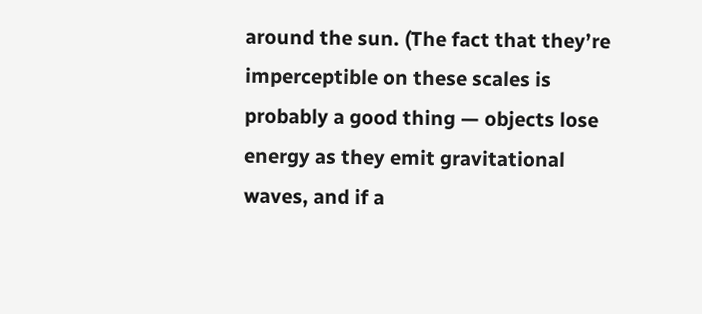around the sun. (The fact that they’re imperceptible on these scales is probably a good thing — objects lose energy as they emit gravitational waves, and if a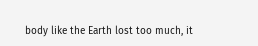body like the Earth lost too much, it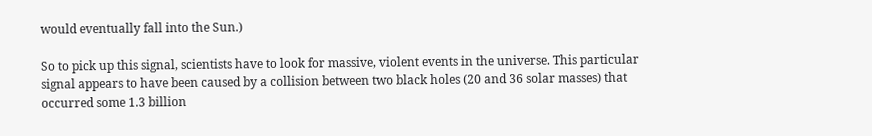would eventually fall into the Sun.)

So to pick up this signal, scientists have to look for massive, violent events in the universe. This particular signal appears to have been caused by a collision between two black holes (20 and 36 solar masses) that occurred some 1.3 billion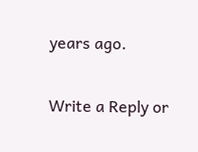years ago.


Write a Reply or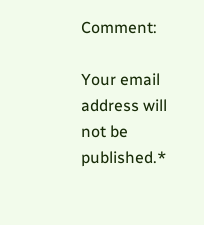Comment:

Your email address will not be published.*